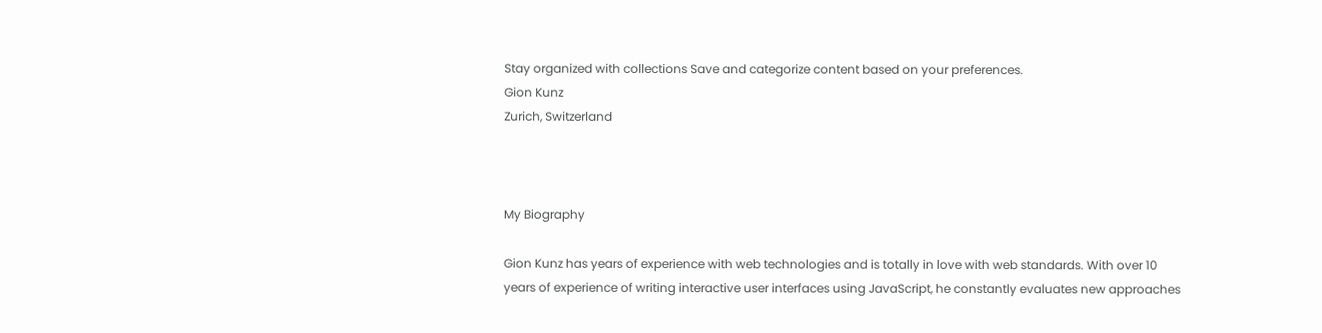Stay organized with collections Save and categorize content based on your preferences.
Gion Kunz
Zurich, Switzerland



My Biography

Gion Kunz has years of experience with web technologies and is totally in love with web standards. With over 10 years of experience of writing interactive user interfaces using JavaScript, he constantly evaluates new approaches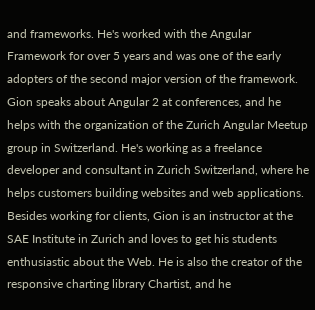and frameworks. He's worked with the Angular Framework for over 5 years and was one of the early adopters of the second major version of the framework. Gion speaks about Angular 2 at conferences, and he helps with the organization of the Zurich Angular Meetup group in Switzerland. He's working as a freelance developer and consultant in Zurich Switzerland, where he helps customers building websites and web applications. Besides working for clients, Gion is an instructor at the SAE Institute in Zurich and loves to get his students enthusiastic about the Web. He is also the creator of the responsive charting library Chartist, and he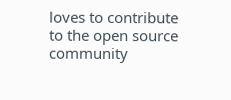loves to contribute to the open source community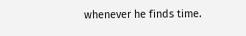whenever he finds time.